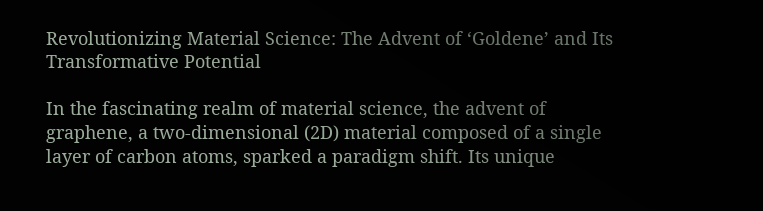Revolutionizing Material Science: The Advent of ‘Goldene’ and Its Transformative Potential

In the fascinating realm of material science, the advent of graphene, a two-dimensional (2D) material composed of a single layer of carbon atoms, sparked a paradigm shift. Its unique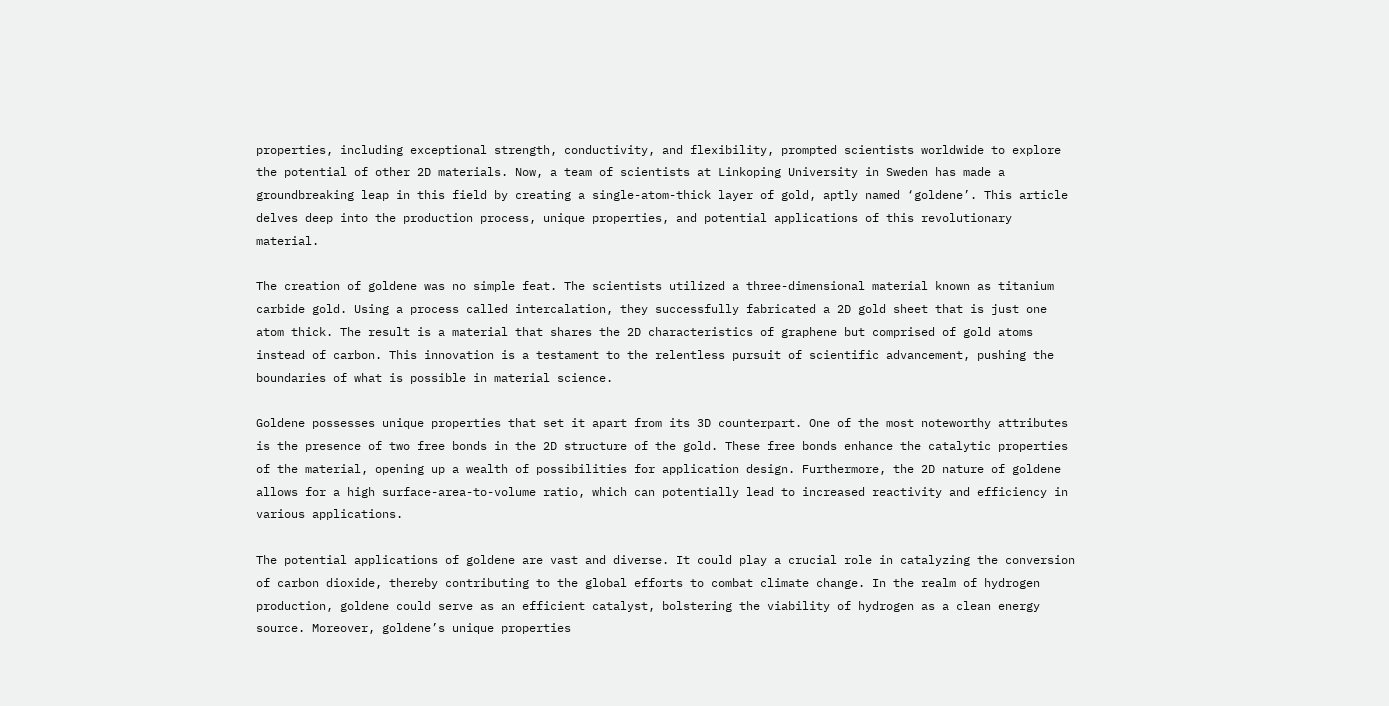properties, including exceptional strength, conductivity, and flexibility, prompted scientists worldwide to explore the potential of other 2D materials. Now, a team of scientists at Linkoping University in Sweden has made a groundbreaking leap in this field by creating a single-atom-thick layer of gold, aptly named ‘goldene’. This article delves deep into the production process, unique properties, and potential applications of this revolutionary material.

The creation of goldene was no simple feat. The scientists utilized a three-dimensional material known as titanium carbide gold. Using a process called intercalation, they successfully fabricated a 2D gold sheet that is just one atom thick. The result is a material that shares the 2D characteristics of graphene but comprised of gold atoms instead of carbon. This innovation is a testament to the relentless pursuit of scientific advancement, pushing the boundaries of what is possible in material science.

Goldene possesses unique properties that set it apart from its 3D counterpart. One of the most noteworthy attributes is the presence of two free bonds in the 2D structure of the gold. These free bonds enhance the catalytic properties of the material, opening up a wealth of possibilities for application design. Furthermore, the 2D nature of goldene allows for a high surface-area-to-volume ratio, which can potentially lead to increased reactivity and efficiency in various applications.

The potential applications of goldene are vast and diverse. It could play a crucial role in catalyzing the conversion of carbon dioxide, thereby contributing to the global efforts to combat climate change. In the realm of hydrogen production, goldene could serve as an efficient catalyst, bolstering the viability of hydrogen as a clean energy source. Moreover, goldene’s unique properties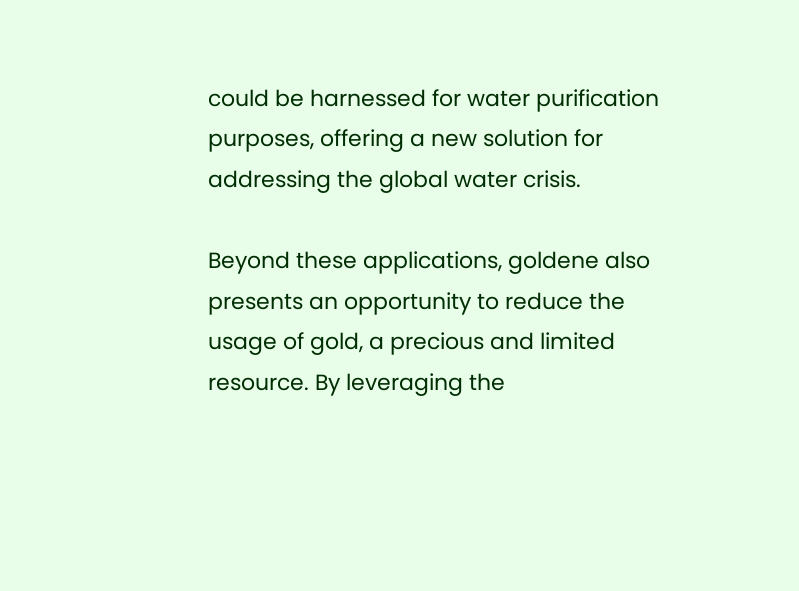could be harnessed for water purification purposes, offering a new solution for addressing the global water crisis.

Beyond these applications, goldene also presents an opportunity to reduce the usage of gold, a precious and limited resource. By leveraging the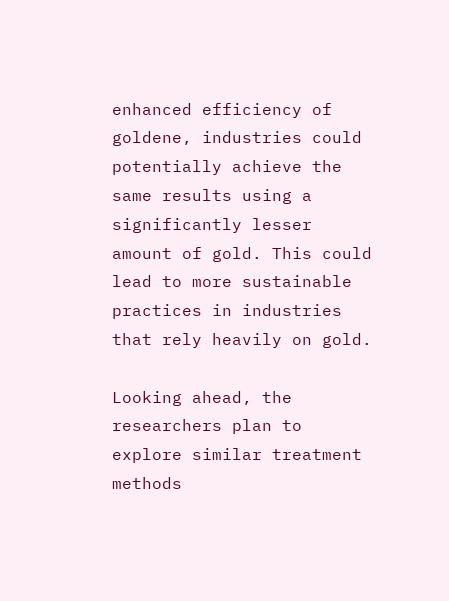enhanced efficiency of goldene, industries could potentially achieve the same results using a significantly lesser amount of gold. This could lead to more sustainable practices in industries that rely heavily on gold.

Looking ahead, the researchers plan to explore similar treatment methods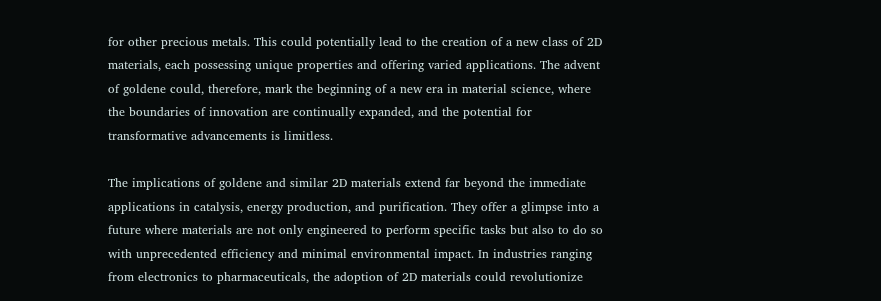for other precious metals. This could potentially lead to the creation of a new class of 2D materials, each possessing unique properties and offering varied applications. The advent of goldene could, therefore, mark the beginning of a new era in material science, where the boundaries of innovation are continually expanded, and the potential for transformative advancements is limitless.

The implications of goldene and similar 2D materials extend far beyond the immediate applications in catalysis, energy production, and purification. They offer a glimpse into a future where materials are not only engineered to perform specific tasks but also to do so with unprecedented efficiency and minimal environmental impact. In industries ranging from electronics to pharmaceuticals, the adoption of 2D materials could revolutionize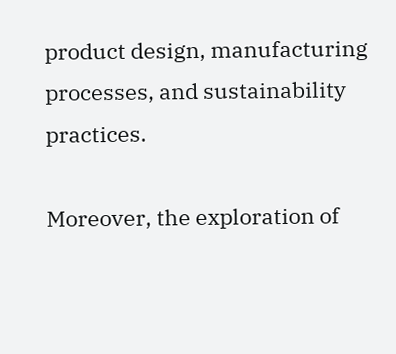product design, manufacturing processes, and sustainability practices.

Moreover, the exploration of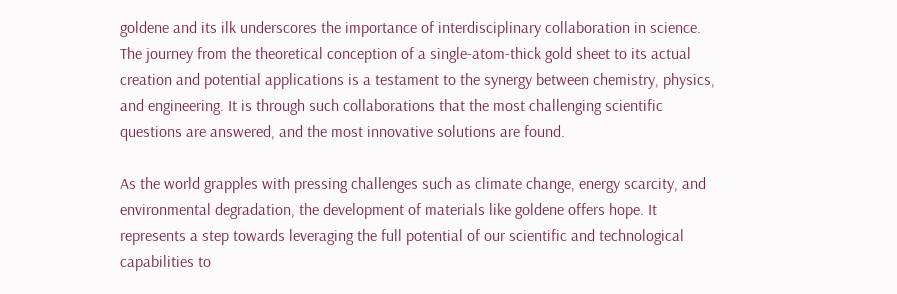goldene and its ilk underscores the importance of interdisciplinary collaboration in science. The journey from the theoretical conception of a single-atom-thick gold sheet to its actual creation and potential applications is a testament to the synergy between chemistry, physics, and engineering. It is through such collaborations that the most challenging scientific questions are answered, and the most innovative solutions are found.

As the world grapples with pressing challenges such as climate change, energy scarcity, and environmental degradation, the development of materials like goldene offers hope. It represents a step towards leveraging the full potential of our scientific and technological capabilities to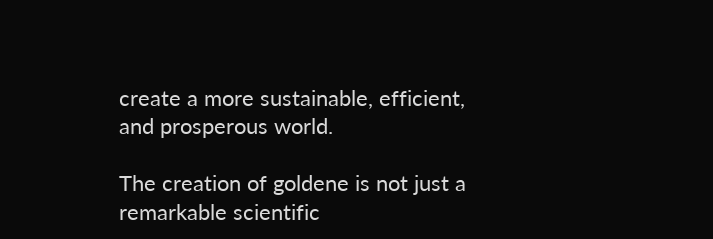create a more sustainable, efficient, and prosperous world.

The creation of goldene is not just a remarkable scientific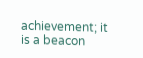achievement; it is a beacon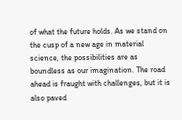of what the future holds. As we stand on the cusp of a new age in material science, the possibilities are as boundless as our imagination. The road ahead is fraught with challenges, but it is also paved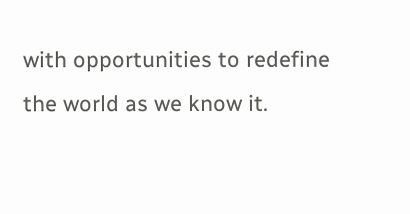with opportunities to redefine the world as we know it.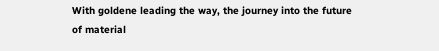With goldene leading the way, the journey into the future of material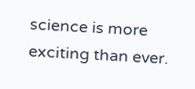science is more exciting than ever.